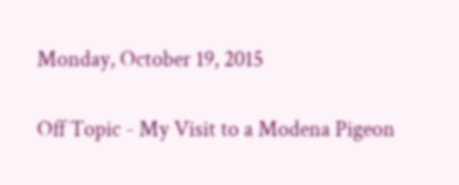Monday, October 19, 2015

Off Topic - My Visit to a Modena Pigeon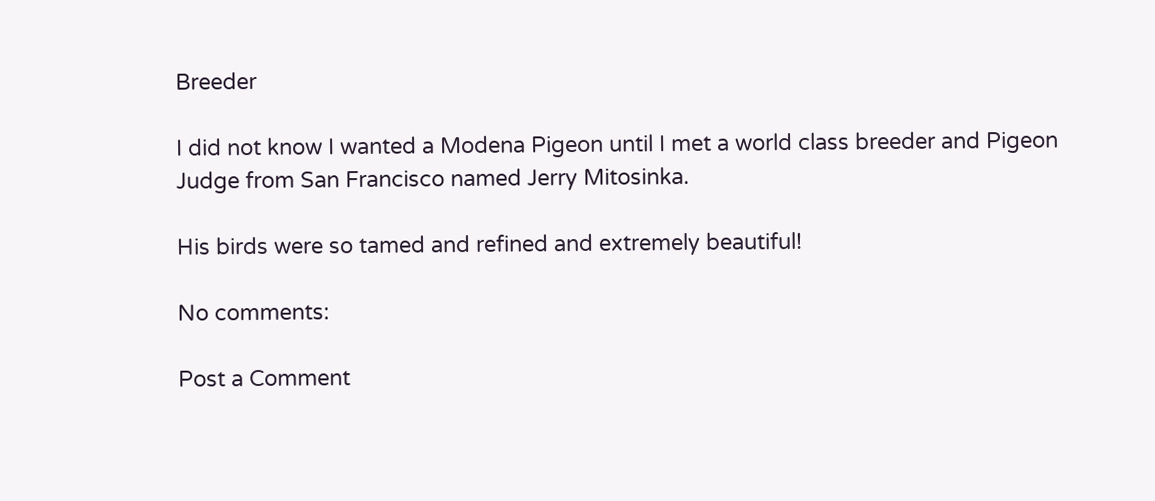Breeder

I did not know I wanted a Modena Pigeon until I met a world class breeder and Pigeon Judge from San Francisco named Jerry Mitosinka.

His birds were so tamed and refined and extremely beautiful!

No comments:

Post a Comment